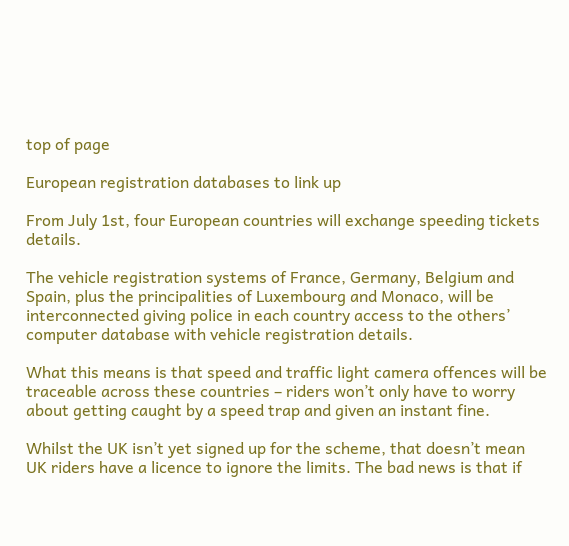top of page

European registration databases to link up

From July 1st, four European countries will exchange speeding tickets details.

The vehicle registration systems of France, Germany, Belgium and Spain, plus the principalities of Luxembourg and Monaco, will be interconnected giving police in each country access to the others’ computer database with vehicle registration details.

What this means is that speed and traffic light camera offences will be traceable across these countries – riders won’t only have to worry about getting caught by a speed trap and given an instant fine.

Whilst the UK isn’t yet signed up for the scheme, that doesn’t mean UK riders have a licence to ignore the limits. The bad news is that if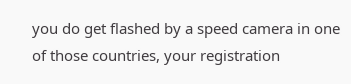you do get flashed by a speed camera in one of those countries, your registration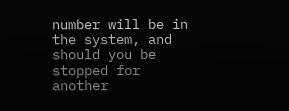number will be in the system, and should you be stopped for another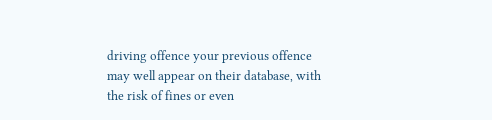driving offence your previous offence may well appear on their database, with the risk of fines or even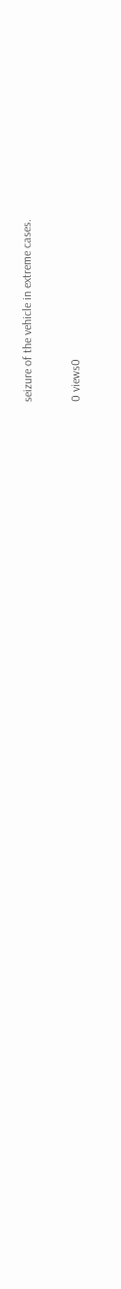seizure of the vehicle in extreme cases.

0 views0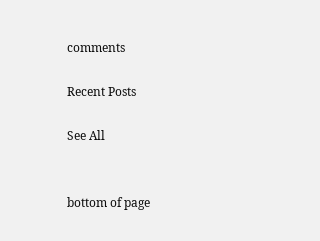comments

Recent Posts

See All


bottom of page